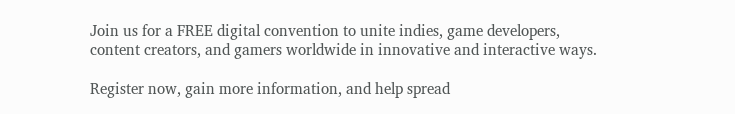Join us for a FREE digital convention to unite indies, game developers, content creators, and gamers worldwide in innovative and interactive ways.

Register now, gain more information, and help spread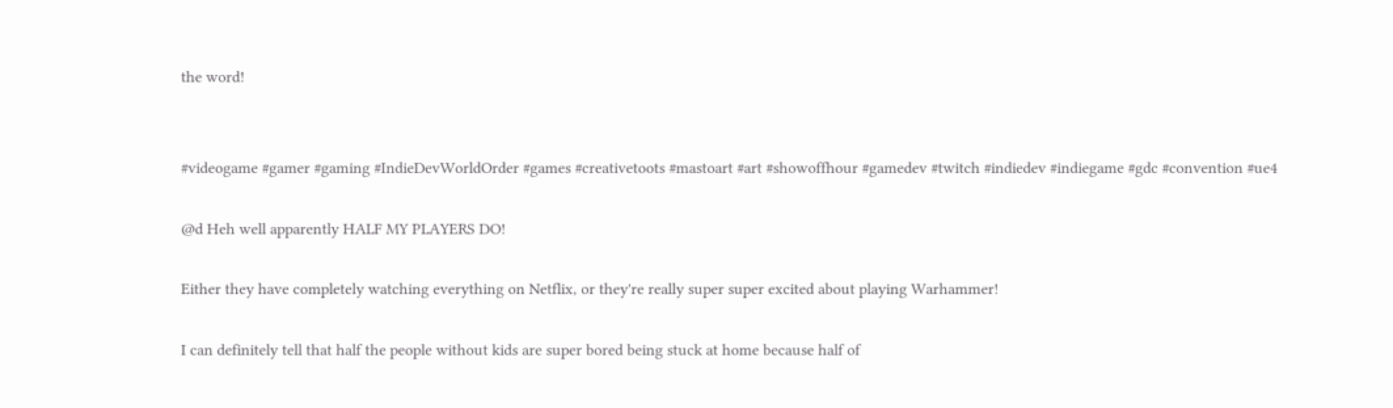the word!


#videogame #gamer #gaming #IndieDevWorldOrder #games #creativetoots #mastoart #art #showoffhour #gamedev #twitch #indiedev #indiegame #gdc #convention #ue4

@d Heh well apparently HALF MY PLAYERS DO!

Either they have completely watching everything on Netflix, or they're really super super excited about playing Warhammer!

I can definitely tell that half the people without kids are super bored being stuck at home because half of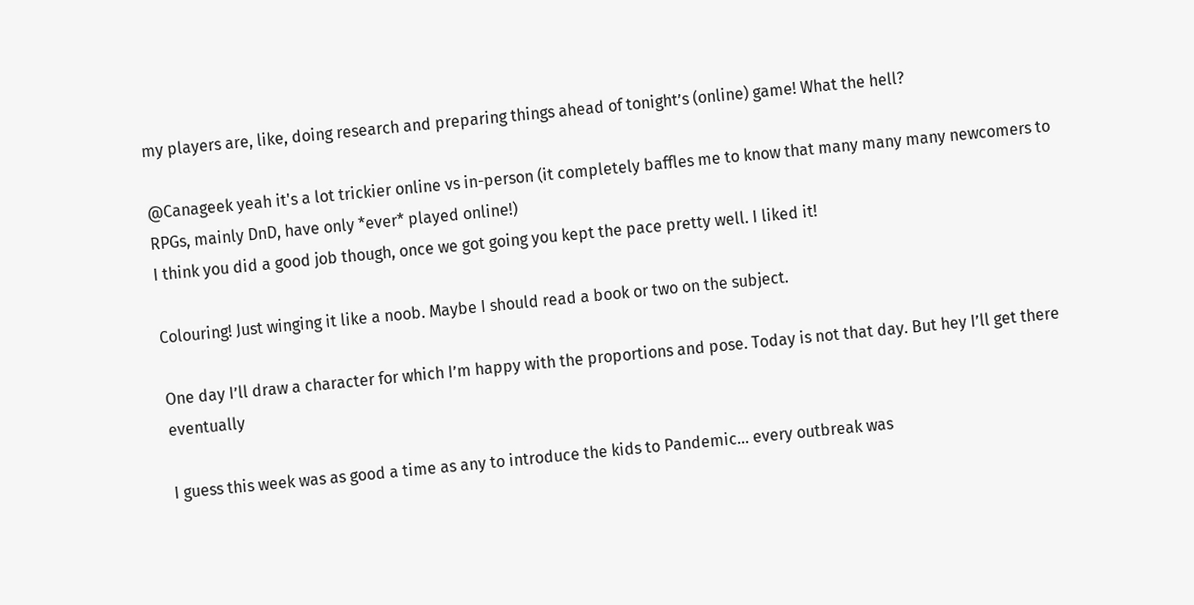my players are, like, doing research and preparing things ahead of tonight’s (online) game! What the hell?

@Canageek yeah it's a lot trickier online vs in-person (it completely baffles me to know that many many many newcomers to RPGs, mainly DnD, have only *ever* played online!)
I think you did a good job though, once we got going you kept the pace pretty well. I liked it!

Colouring! Just winging it like a noob. Maybe I should read a book or two on the subject.

One day I’ll draw a character for which I’m happy with the proportions and pose. Today is not that day. But hey I’ll get there eventually

I guess this week was as good a time as any to introduce the kids to Pandemic… every outbreak was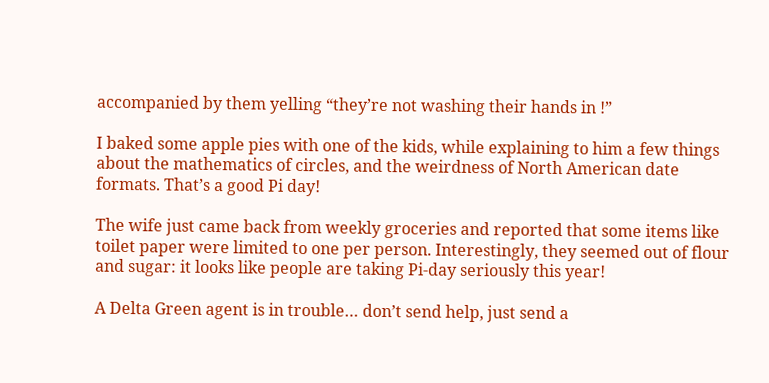accompanied by them yelling “they’re not washing their hands in !”

I baked some apple pies with one of the kids, while explaining to him a few things about the mathematics of circles, and the weirdness of North American date formats. That’s a good Pi day!

The wife just came back from weekly groceries and reported that some items like toilet paper were limited to one per person. Interestingly, they seemed out of flour and sugar: it looks like people are taking Pi-day seriously this year!

A Delta Green agent is in trouble… don’t send help, just send a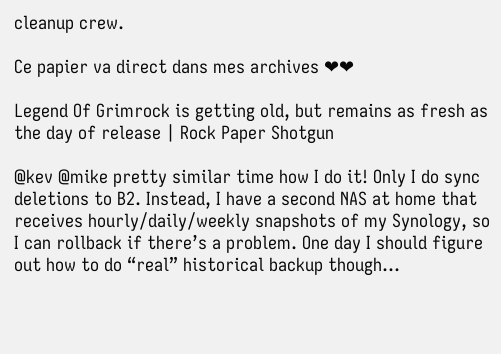cleanup crew.

Ce papier va direct dans mes archives ❤❤

Legend Of Grimrock is getting old, but remains as fresh as the day of release | Rock Paper Shotgun

@kev @mike pretty similar time how I do it! Only I do sync deletions to B2. Instead, I have a second NAS at home that receives hourly/daily/weekly snapshots of my Synology, so I can rollback if there’s a problem. One day I should figure out how to do “real” historical backup though...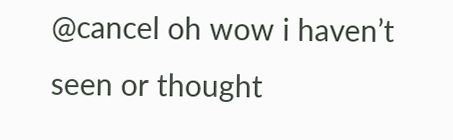@cancel oh wow i haven’t seen or thought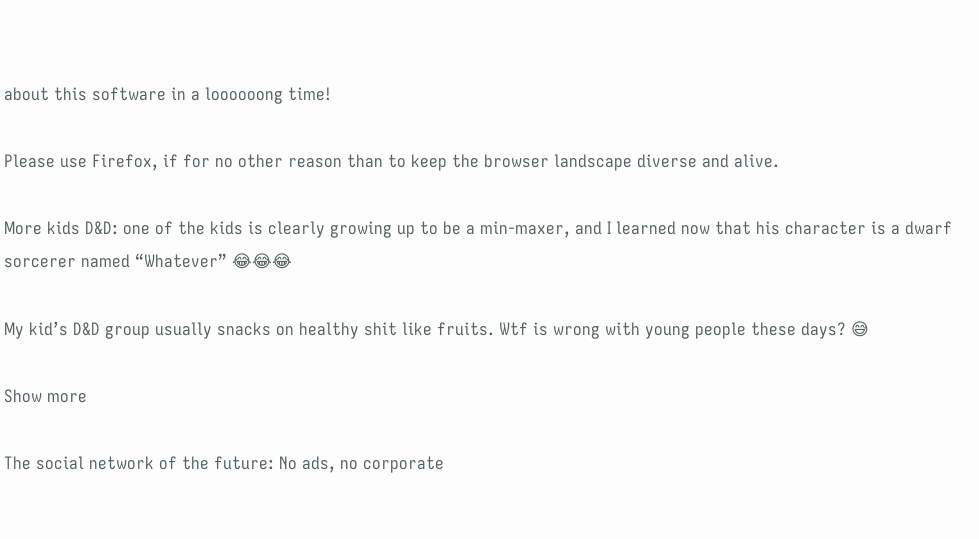about this software in a loooooong time!

Please use Firefox, if for no other reason than to keep the browser landscape diverse and alive.

More kids D&D: one of the kids is clearly growing up to be a min-maxer, and I learned now that his character is a dwarf sorcerer named “Whatever” 😂😂😂

My kid’s D&D group usually snacks on healthy shit like fruits. Wtf is wrong with young people these days? 😅

Show more

The social network of the future: No ads, no corporate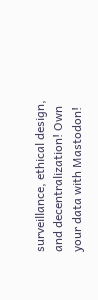surveillance, ethical design, and decentralization! Own your data with Mastodon!